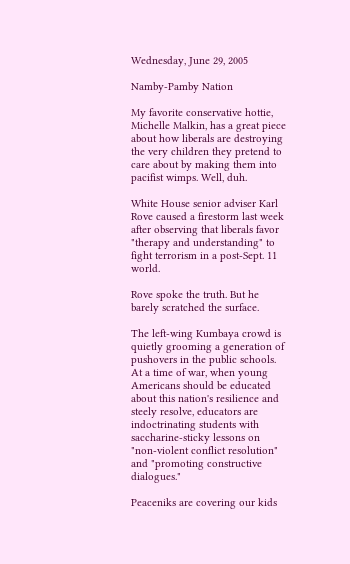Wednesday, June 29, 2005

Namby-Pamby Nation

My favorite conservative hottie, Michelle Malkin, has a great piece about how liberals are destroying the very children they pretend to care about by making them into pacifist wimps. Well, duh.

White House senior adviser Karl Rove caused a firestorm last week after observing that liberals favor "therapy and understanding" to fight terrorism in a post-Sept. 11 world.

Rove spoke the truth. But he barely scratched the surface.

The left-wing Kumbaya crowd is quietly grooming a generation of pushovers in the public schools. At a time of war, when young Americans should be educated about this nation's resilience and steely resolve, educators are indoctrinating students with saccharine-sticky lessons on "non-violent conflict resolution" and "promoting constructive dialogues."

Peaceniks are covering our kids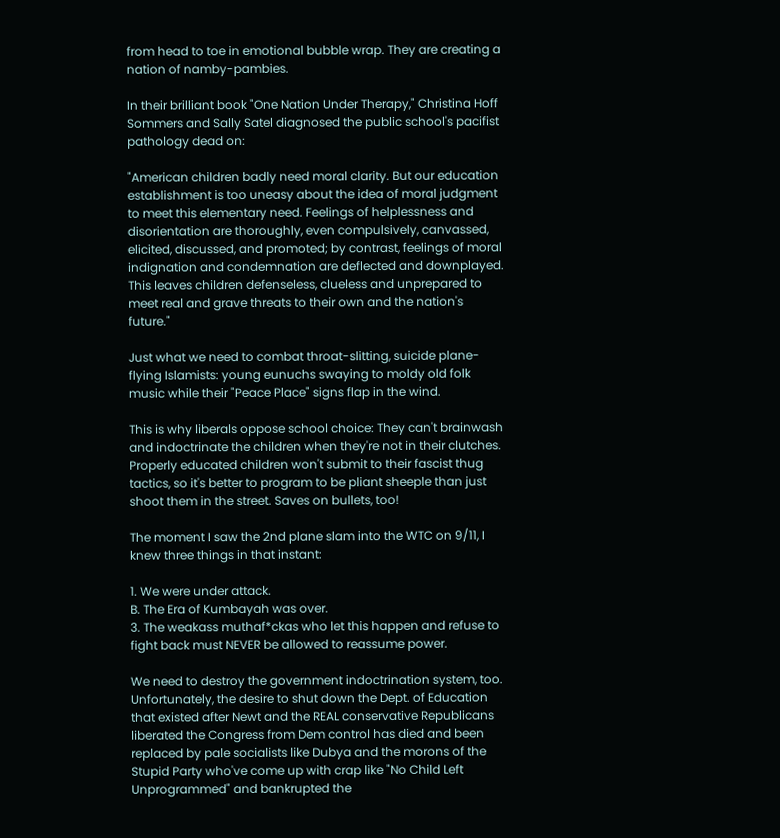from head to toe in emotional bubble wrap. They are creating a nation of namby-pambies.

In their brilliant book "One Nation Under Therapy," Christina Hoff Sommers and Sally Satel diagnosed the public school's pacifist pathology dead on:

"American children badly need moral clarity. But our education establishment is too uneasy about the idea of moral judgment to meet this elementary need. Feelings of helplessness and disorientation are thoroughly, even compulsively, canvassed, elicited, discussed, and promoted; by contrast, feelings of moral indignation and condemnation are deflected and downplayed. This leaves children defenseless, clueless and unprepared to meet real and grave threats to their own and the nation's future."

Just what we need to combat throat-slitting, suicide plane-flying Islamists: young eunuchs swaying to moldy old folk music while their "Peace Place" signs flap in the wind.

This is why liberals oppose school choice: They can't brainwash and indoctrinate the children when they're not in their clutches. Properly educated children won't submit to their fascist thug tactics, so it's better to program to be pliant sheeple than just shoot them in the street. Saves on bullets, too!

The moment I saw the 2nd plane slam into the WTC on 9/11, I knew three things in that instant:

1. We were under attack.
B. The Era of Kumbayah was over.
3. The weakass muthaf*ckas who let this happen and refuse to fight back must NEVER be allowed to reassume power.

We need to destroy the government indoctrination system, too. Unfortunately, the desire to shut down the Dept. of Education that existed after Newt and the REAL conservative Republicans liberated the Congress from Dem control has died and been replaced by pale socialists like Dubya and the morons of the Stupid Party who've come up with crap like "No Child Left Unprogrammed" and bankrupted the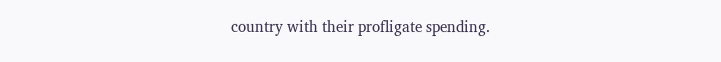country with their profligate spending.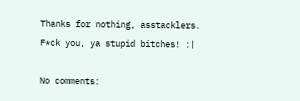Thanks for nothing, asstacklers. F*ck you, ya stupid bitches! :|

No comments: